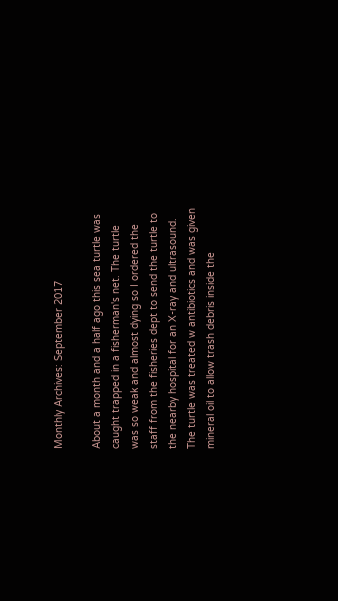Monthly Archives: September 2017

About a month and a half ago this sea turtle was caught trapped in a fisherman's net. The turtle was so weak and almost dying so I ordered the staff from the fisheries dept to send the turtle to the nearby hospital for an X-ray and ultrasound. The turtle was treated w antibiotics and was given mineral oil to allow trash debris inside the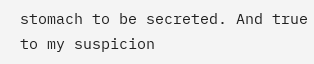stomach to be secreted. And true to my suspicion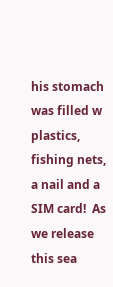his stomach was filled w plastics, fishing nets, a nail and a SIM card!  As we release this sea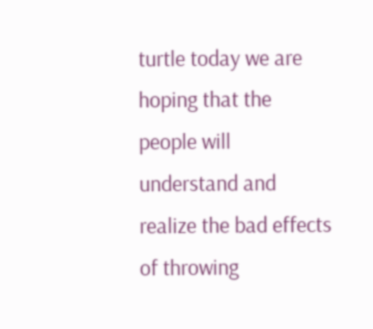turtle today we are hoping that the people will understand and realize the bad effects of throwing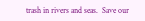trash in rivers and seas.  Save our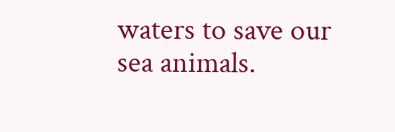waters to save our sea animals.